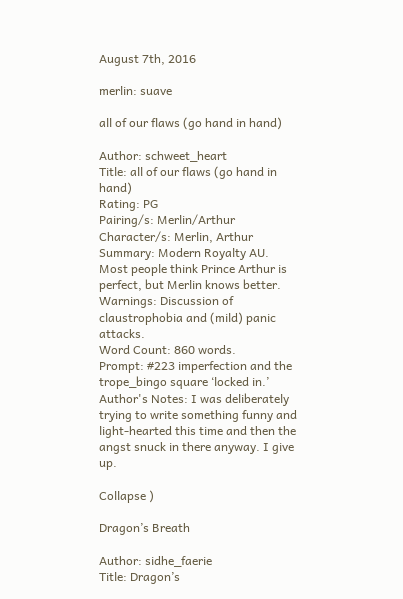August 7th, 2016

merlin: suave

all of our flaws (go hand in hand)

Author: schweet_heart
Title: all of our flaws (go hand in hand)
Rating: PG
Pairing/s: Merlin/Arthur
Character/s: Merlin, Arthur
Summary: Modern Royalty AU. Most people think Prince Arthur is perfect, but Merlin knows better.
Warnings: Discussion of claustrophobia and (mild) panic attacks.
Word Count: 860 words.
Prompt: #223 imperfection and the trope_bingo square ‘locked in.’
Author's Notes: I was deliberately trying to write something funny and light-hearted this time and then the angst snuck in there anyway. I give up.

Collapse )

Dragon’s Breath

Author: sidhe_faerie
Title: Dragon’s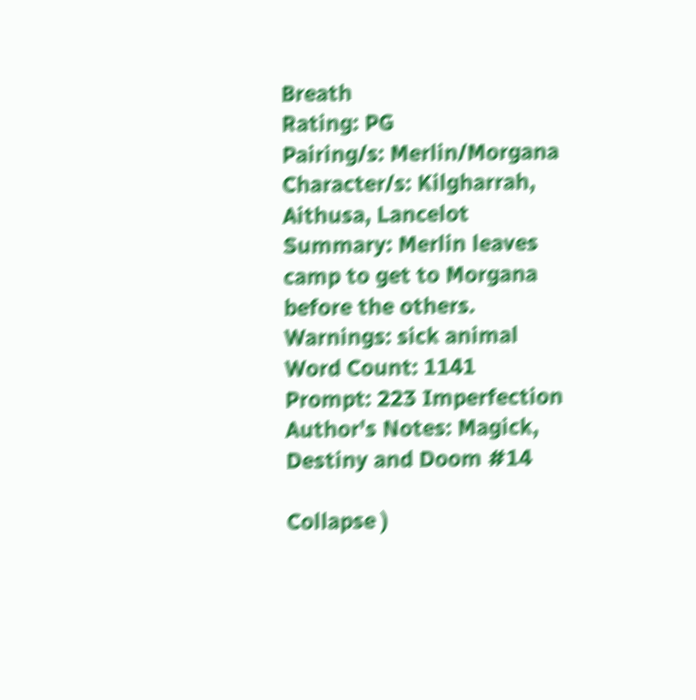Breath
Rating: PG
Pairing/s: Merlin/Morgana
Character/s: Kilgharrah, Aithusa, Lancelot
Summary: Merlin leaves camp to get to Morgana before the others.
Warnings: sick animal
Word Count: 1141
Prompt: 223 Imperfection
Author's Notes: Magick, Destiny and Doom #14

Collapse )